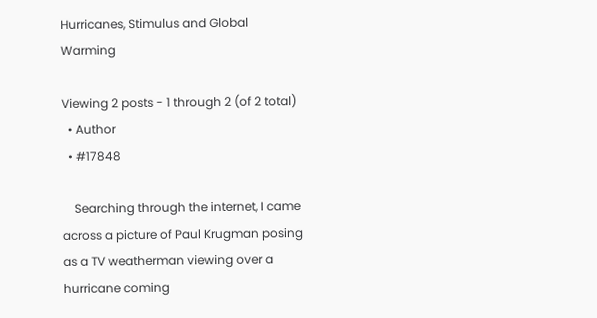Hurricanes, Stimulus and Global Warming

Viewing 2 posts - 1 through 2 (of 2 total)
  • Author
  • #17848

    Searching through the internet, I came across a picture of Paul Krugman posing as a TV weatherman viewing over a hurricane coming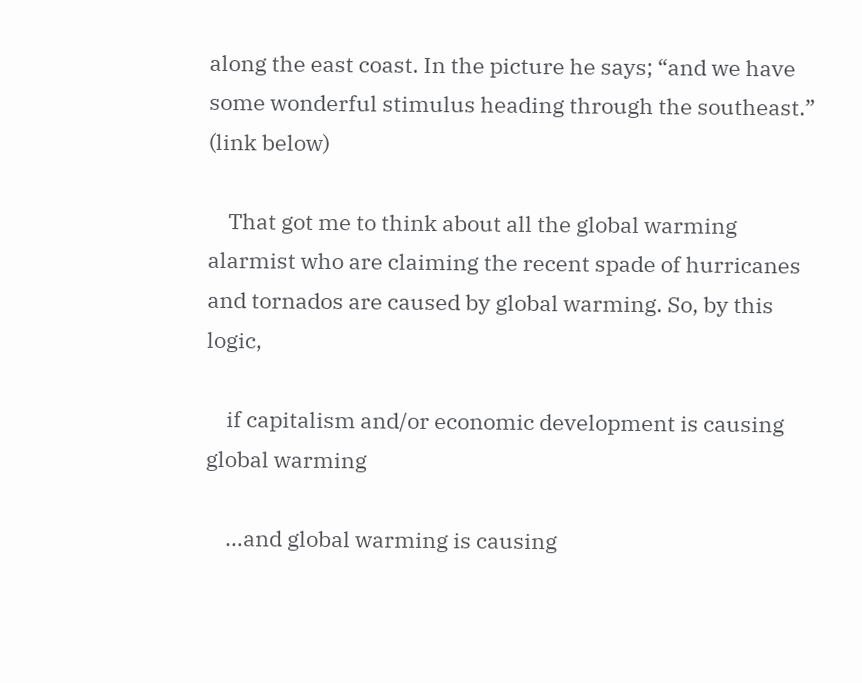along the east coast. In the picture he says; “and we have some wonderful stimulus heading through the southeast.” (link below)

    That got me to think about all the global warming alarmist who are claiming the recent spade of hurricanes and tornados are caused by global warming. So, by this logic,

    if capitalism and/or economic development is causing global warming

    …and global warming is causing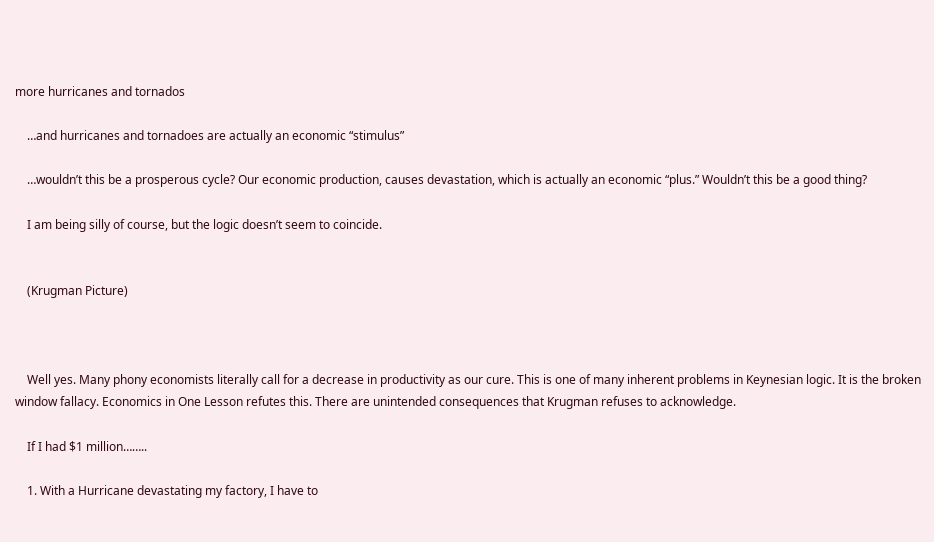more hurricanes and tornados

    …and hurricanes and tornadoes are actually an economic “stimulus”

    …wouldn’t this be a prosperous cycle? Our economic production, causes devastation, which is actually an economic “plus.” Wouldn’t this be a good thing?

    I am being silly of course, but the logic doesn’t seem to coincide.


    (Krugman Picture)



    Well yes. Many phony economists literally call for a decrease in productivity as our cure. This is one of many inherent problems in Keynesian logic. It is the broken window fallacy. Economics in One Lesson refutes this. There are unintended consequences that Krugman refuses to acknowledge.

    If I had $1 million……..

    1. With a Hurricane devastating my factory, I have to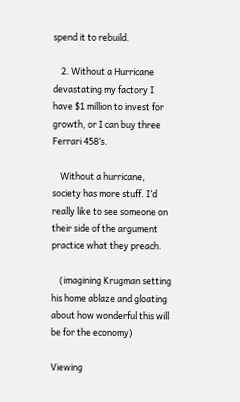spend it to rebuild.

    2. Without a Hurricane devastating my factory I have $1 million to invest for growth, or I can buy three Ferrari 458’s.

    Without a hurricane, society has more stuff. I’d really like to see someone on their side of the argument practice what they preach.

    (imagining Krugman setting his home ablaze and gloating about how wonderful this will be for the economy)

Viewing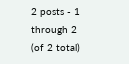2 posts - 1 through 2 (of 2 total)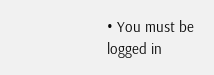• You must be logged in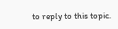to reply to this topic.